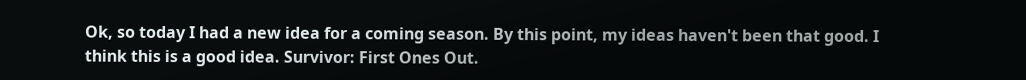Ok, so today I had a new idea for a coming season. By this point, my ideas haven't been that good. I think this is a good idea. Survivor: First Ones Out.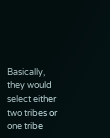Basically, they would select either two tribes or one tribe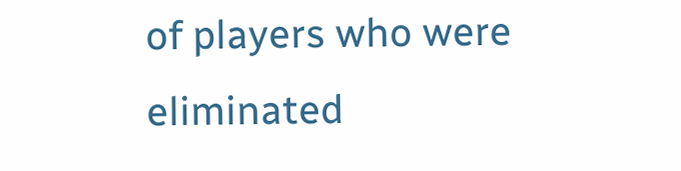of players who were eliminated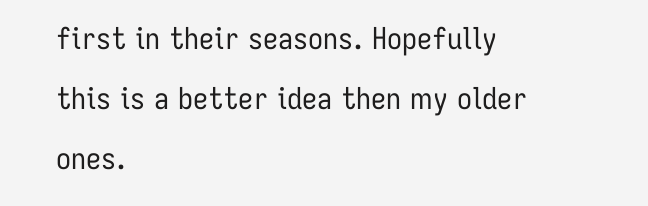first in their seasons. Hopefully this is a better idea then my older ones.